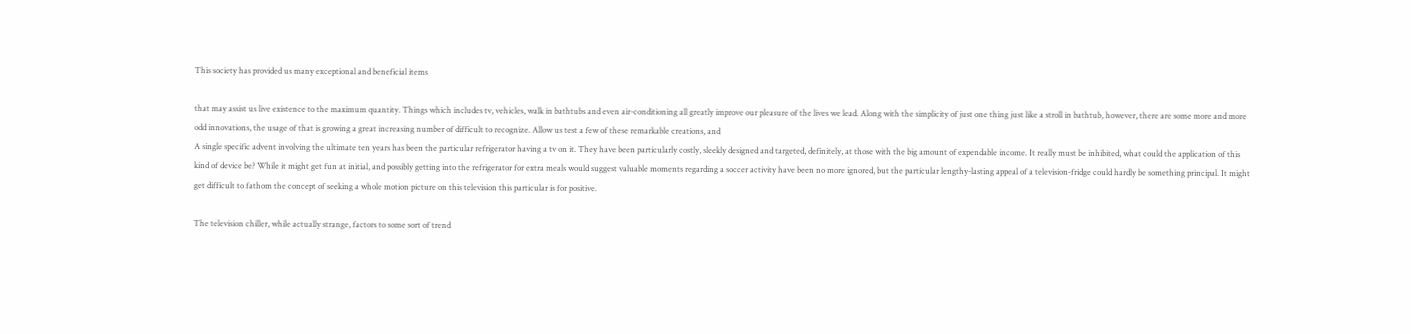This society has provided us many exceptional and beneficial items

that may assist us live existence to the maximum quantity. Things which includes tv, vehicles, walk in bathtubs and even air-conditioning all greatly improve our pleasure of the lives we lead. Along with the simplicity of just one thing just like a stroll in bathtub, however, there are some more and more odd innovations, the usage of that is growing a great increasing number of difficult to recognize. Allow us test a few of these remarkable creations, and
A single specific advent involving the ultimate ten years has been the particular refrigerator having a tv on it. They have been particularly costly, sleekly designed and targeted, definitely, at those with the big amount of expendable income. It really must be inhibited, what could the application of this kind of device be? While it might get fun at initial, and possibly getting into the refrigerator for extra meals would suggest valuable moments regarding a soccer activity have been no more ignored, but the particular lengthy-lasting appeal of a television-fridge could hardly be something principal. It might get difficult to fathom the concept of seeking a whole motion picture on this television this particular is for positive.

The television chiller, while actually strange, factors to some sort of trend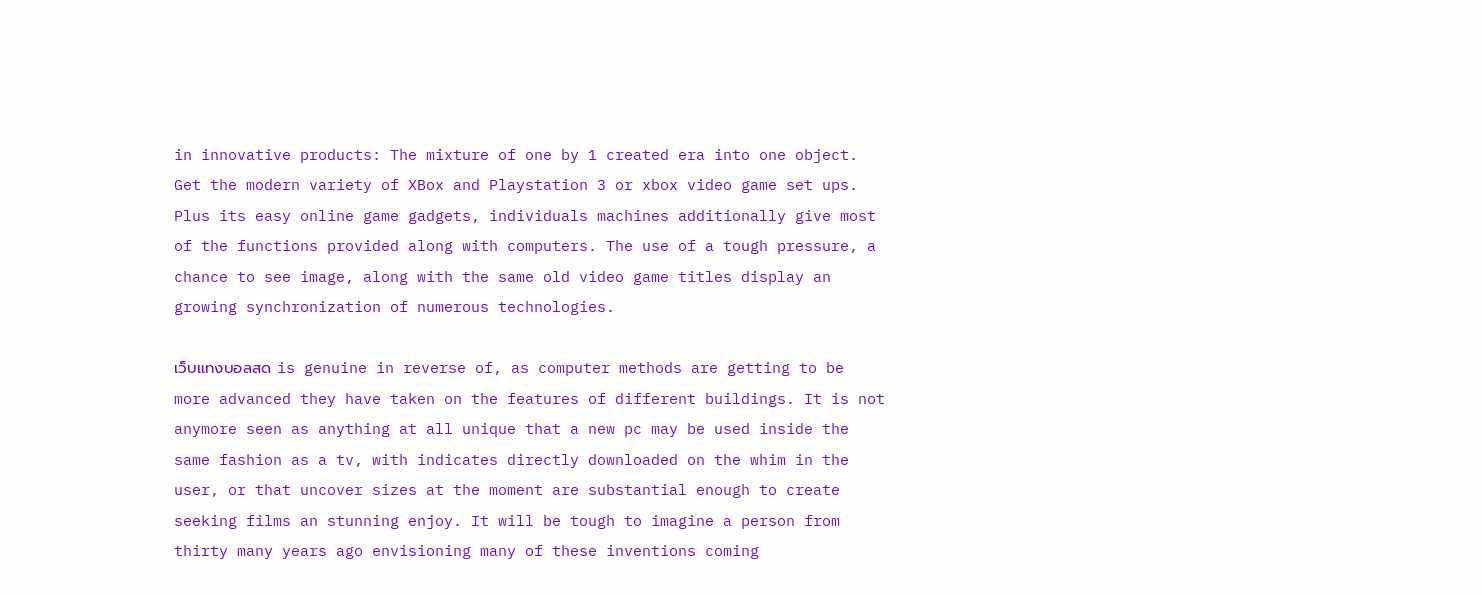in innovative products: The mixture of one by 1 created era into one object. Get the modern variety of XBox and Playstation 3 or xbox video game set ups. Plus its easy online game gadgets, individuals machines additionally give most of the functions provided along with computers. The use of a tough pressure, a chance to see image, along with the same old video game titles display an growing synchronization of numerous technologies.

เว็บแทงบอลสด is genuine in reverse of, as computer methods are getting to be more advanced they have taken on the features of different buildings. It is not anymore seen as anything at all unique that a new pc may be used inside the same fashion as a tv, with indicates directly downloaded on the whim in the user, or that uncover sizes at the moment are substantial enough to create seeking films an stunning enjoy. It will be tough to imagine a person from thirty many years ago envisioning many of these inventions coming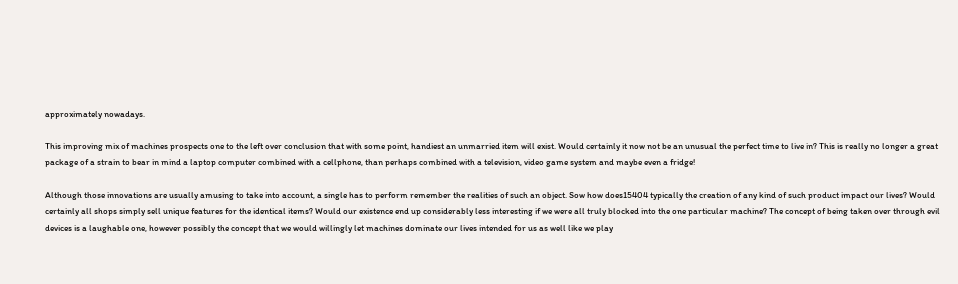approximately nowadays.

This improving mix of machines prospects one to the left over conclusion that with some point, handiest an unmarried item will exist. Would certainly it now not be an unusual the perfect time to live in? This is really no longer a great package of a strain to bear in mind a laptop computer combined with a cellphone, than perhaps combined with a television, video game system and maybe even a fridge!

Although those innovations are usually amusing to take into account, a single has to perform remember the realities of such an object. Sow how does15404 typically the creation of any kind of such product impact our lives? Would certainly all shops simply sell unique features for the identical items? Would our existence end up considerably less interesting if we were all truly blocked into the one particular machine? The concept of being taken over through evil devices is a laughable one, however possibly the concept that we would willingly let machines dominate our lives intended for us as well like we play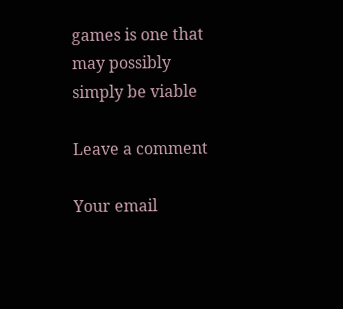games is one that may possibly simply be viable

Leave a comment

Your email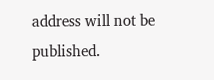address will not be published.